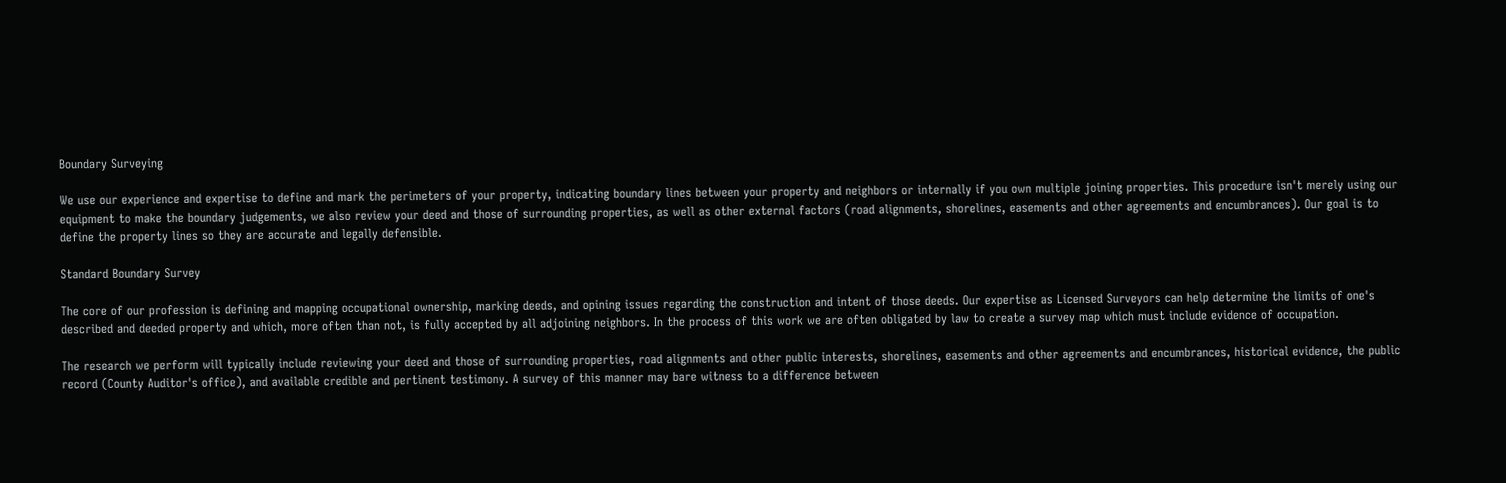Boundary Surveying

We use our experience and expertise to define and mark the perimeters of your property, indicating boundary lines between your property and neighbors or internally if you own multiple joining properties. This procedure isn't merely using our equipment to make the boundary judgements, we also review your deed and those of surrounding properties, as well as other external factors (road alignments, shorelines, easements and other agreements and encumbrances). Our goal is to define the property lines so they are accurate and legally defensible.

Standard Boundary Survey

The core of our profession is defining and mapping occupational ownership, marking deeds, and opining issues regarding the construction and intent of those deeds. Our expertise as Licensed Surveyors can help determine the limits of one's described and deeded property and which, more often than not, is fully accepted by all adjoining neighbors. In the process of this work we are often obligated by law to create a survey map which must include evidence of occupation.

The research we perform will typically include reviewing your deed and those of surrounding properties, road alignments and other public interests, shorelines, easements and other agreements and encumbrances, historical evidence, the public record (County Auditor's office), and available credible and pertinent testimony. A survey of this manner may bare witness to a difference between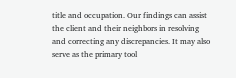title and occupation. Our findings can assist the client and their neighbors in resolving and correcting any discrepancies. It may also serve as the primary tool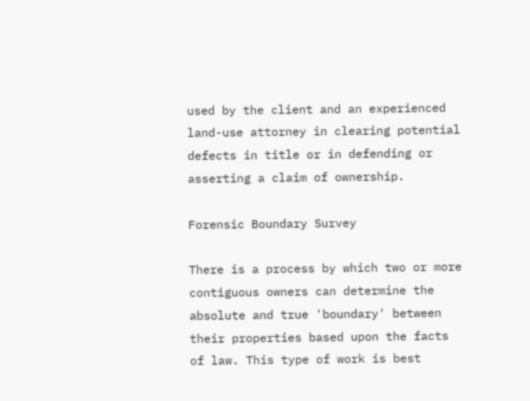used by the client and an experienced land-use attorney in clearing potential defects in title or in defending or asserting a claim of ownership.

Forensic Boundary Survey

There is a process by which two or more contiguous owners can determine the absolute and true 'boundary' between their properties based upon the facts of law. This type of work is best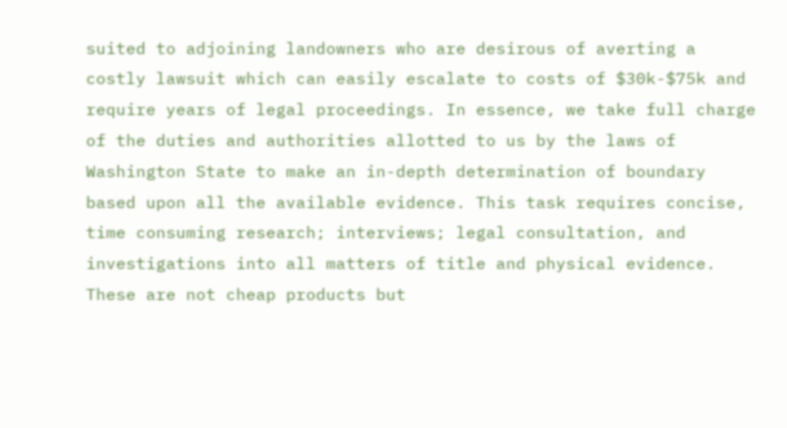suited to adjoining landowners who are desirous of averting a costly lawsuit which can easily escalate to costs of $30k-$75k and require years of legal proceedings. In essence, we take full charge of the duties and authorities allotted to us by the laws of Washington State to make an in-depth determination of boundary based upon all the available evidence. This task requires concise, time consuming research; interviews; legal consultation, and investigations into all matters of title and physical evidence. These are not cheap products but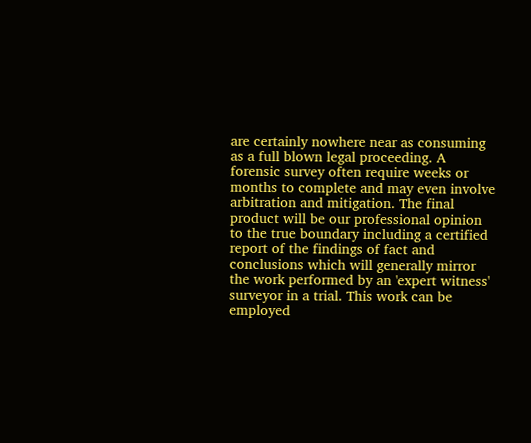are certainly nowhere near as consuming as a full blown legal proceeding. A forensic survey often require weeks or months to complete and may even involve arbitration and mitigation. The final product will be our professional opinion to the true boundary including a certified report of the findings of fact and conclusions which will generally mirror the work performed by an 'expert witness' surveyor in a trial. This work can be employed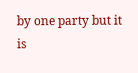by one party but it is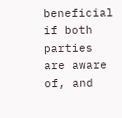beneficial if both parties are aware of, and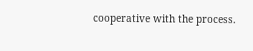cooperative with the process.